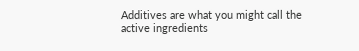Additives are what you might call the active ingredients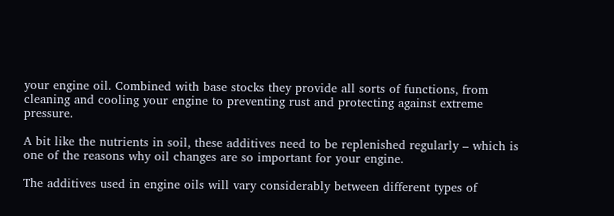your engine oil. Combined with base stocks they provide all sorts of functions, from cleaning and cooling your engine to preventing rust and protecting against extreme pressure.

A bit like the nutrients in soil, these additives need to be replenished regularly – which is one of the reasons why oil changes are so important for your engine.

The additives used in engine oils will vary considerably between different types of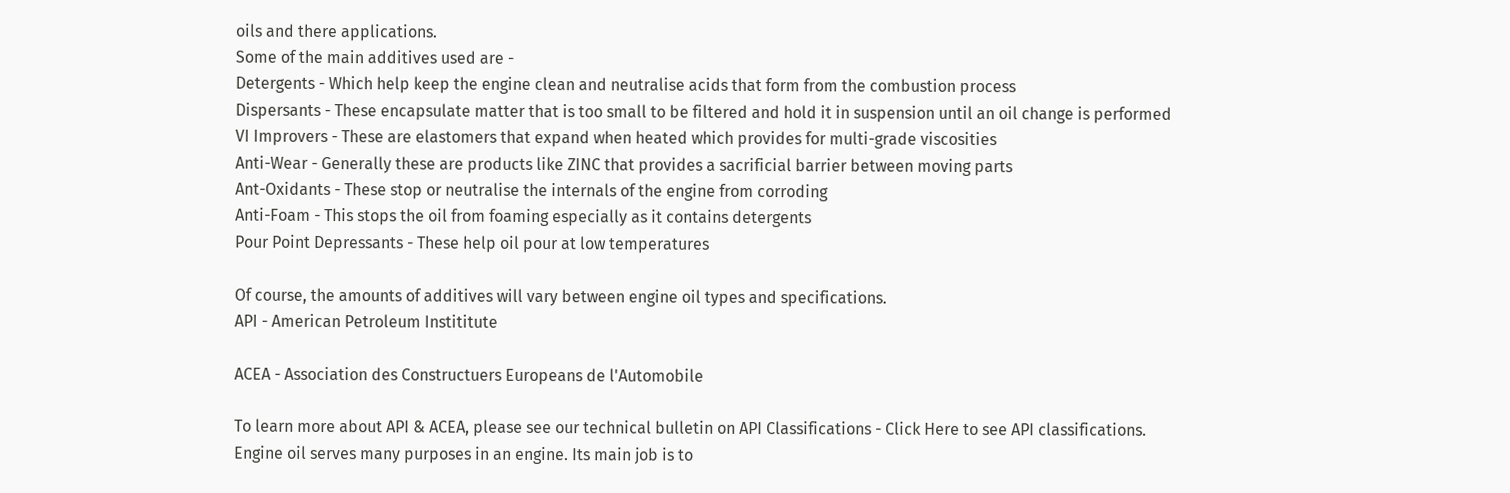oils and there applications.
Some of the main additives used are -
Detergents - Which help keep the engine clean and neutralise acids that form from the combustion process
Dispersants - These encapsulate matter that is too small to be filtered and hold it in suspension until an oil change is performed
VI Improvers - These are elastomers that expand when heated which provides for multi-grade viscosities
Anti-Wear - Generally these are products like ZINC that provides a sacrificial barrier between moving parts
Ant-Oxidants - These stop or neutralise the internals of the engine from corroding
Anti-Foam - This stops the oil from foaming especially as it contains detergents
Pour Point Depressants - These help oil pour at low temperatures

Of course, the amounts of additives will vary between engine oil types and specifications.
API - American Petroleum Instititute

ACEA - Association des Constructuers Europeans de l'Automobile

To learn more about API & ACEA, please see our technical bulletin on API Classifications - Click Here to see API classifications.
Engine oil serves many purposes in an engine. Its main job is to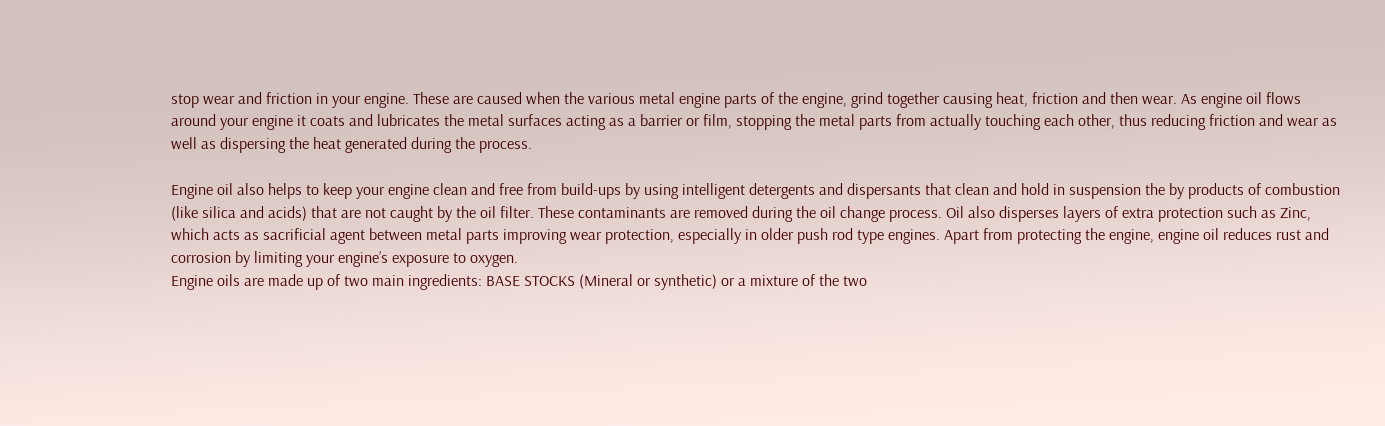stop wear and friction in your engine. These are caused when the various metal engine parts of the engine, grind together causing heat, friction and then wear. As engine oil flows around your engine it coats and lubricates the metal surfaces acting as a barrier or film, stopping the metal parts from actually touching each other, thus reducing friction and wear as well as dispersing the heat generated during the process.

Engine oil also helps to keep your engine clean and free from build-ups by using intelligent detergents and dispersants that clean and hold in suspension the by products of combustion (like silica and acids) that are not caught by the oil filter. These contaminants are removed during the oil change process. Oil also disperses layers of extra protection such as Zinc, which acts as sacrificial agent between metal parts improving wear protection, especially in older push rod type engines. Apart from protecting the engine, engine oil reduces rust and corrosion by limiting your engine’s exposure to oxygen.
Engine oils are made up of two main ingredients: BASE STOCKS (Mineral or synthetic) or a mixture of the two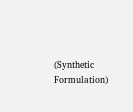(Synthetic Formulation)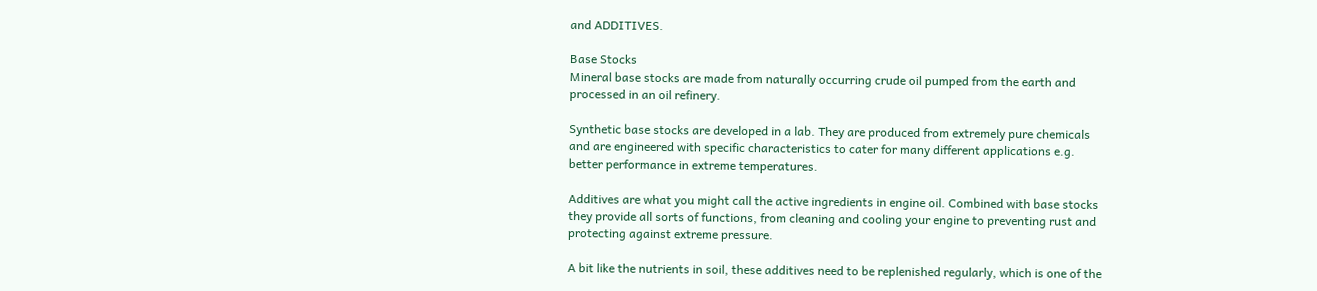and ADDITIVES.

Base Stocks
Mineral base stocks are made from naturally occurring crude oil pumped from the earth and processed in an oil refinery.

Synthetic base stocks are developed in a lab. They are produced from extremely pure chemicals and are engineered with specific characteristics to cater for many different applications e.g. better performance in extreme temperatures.

Additives are what you might call the active ingredients in engine oil. Combined with base stocks they provide all sorts of functions, from cleaning and cooling your engine to preventing rust and protecting against extreme pressure.

A bit like the nutrients in soil, these additives need to be replenished regularly, which is one of the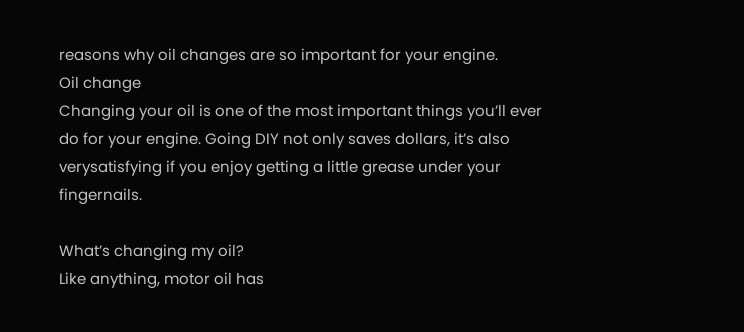reasons why oil changes are so important for your engine.
Oil change
Changing your oil is one of the most important things you’ll ever do for your engine. Going DIY not only saves dollars, it’s also verysatisfying if you enjoy getting a little grease under your fingernails.

What’s changing my oil?
Like anything, motor oil has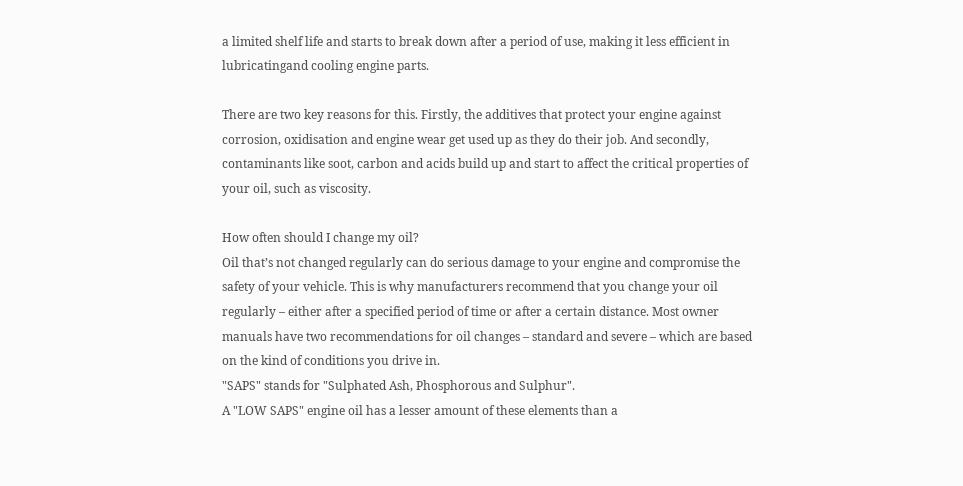a limited shelf life and starts to break down after a period of use, making it less efficient in lubricatingand cooling engine parts.

There are two key reasons for this. Firstly, the additives that protect your engine against corrosion, oxidisation and engine wear get used up as they do their job. And secondly, contaminants like soot, carbon and acids build up and start to affect the critical properties of your oil, such as viscosity.

How often should I change my oil?
Oil that’s not changed regularly can do serious damage to your engine and compromise the safety of your vehicle. This is why manufacturers recommend that you change your oil regularly – either after a specified period of time or after a certain distance. Most owner manuals have two recommendations for oil changes – standard and severe – which are based on the kind of conditions you drive in.
"SAPS" stands for "Sulphated Ash, Phosphorous and Sulphur".
A "LOW SAPS" engine oil has a lesser amount of these elements than a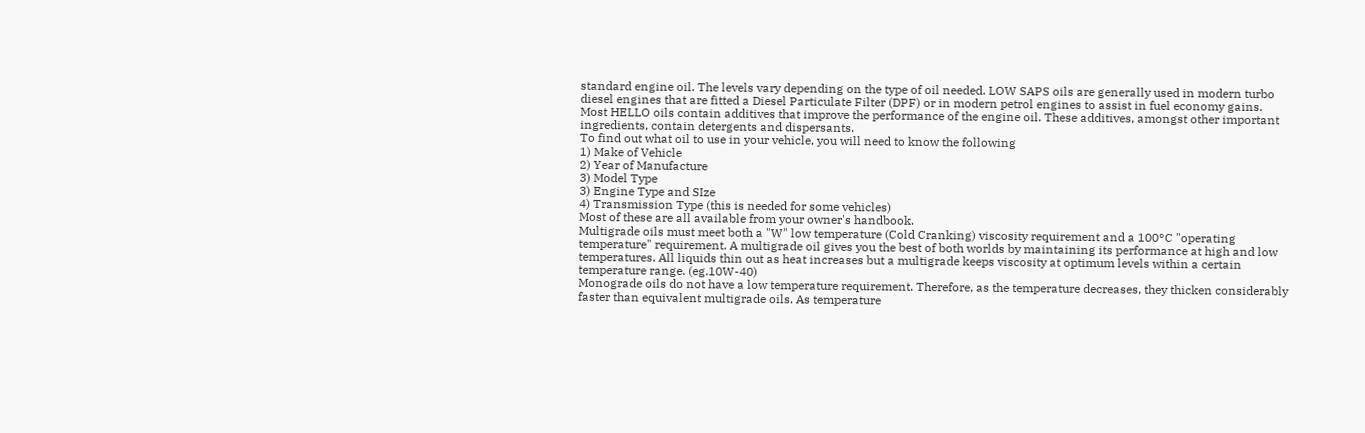standard engine oil. The levels vary depending on the type of oil needed. LOW SAPS oils are generally used in modern turbo diesel engines that are fitted a Diesel Particulate Filter (DPF) or in modern petrol engines to assist in fuel economy gains.
Most HELLO oils contain additives that improve the performance of the engine oil. These additives, amongst other important ingredients, contain detergents and dispersants.
To find out what oil to use in your vehicle, you will need to know the following
1) Make of Vehicle
2) Year of Manufacture
3) Model Type
3) Engine Type and SIze
4) Transmission Type (this is needed for some vehicles)
Most of these are all available from your owner's handbook.
Multigrade oils must meet both a "W" low temperature (Cold Cranking) viscosity requirement and a 100°C "operating temperature" requirement. A multigrade oil gives you the best of both worlds by maintaining its performance at high and low temperatures. All liquids thin out as heat increases but a multigrade keeps viscosity at optimum levels within a certain temperature range. (eg.10W-40)
Monograde oils do not have a low temperature requirement. Therefore, as the temperature decreases, they thicken considerably faster than equivalent multigrade oils. As temperature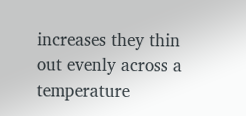increases they thin out evenly across a temperature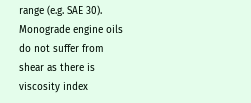range (e.g. SAE 30). Monograde engine oils do not suffer from shear as there is viscosity index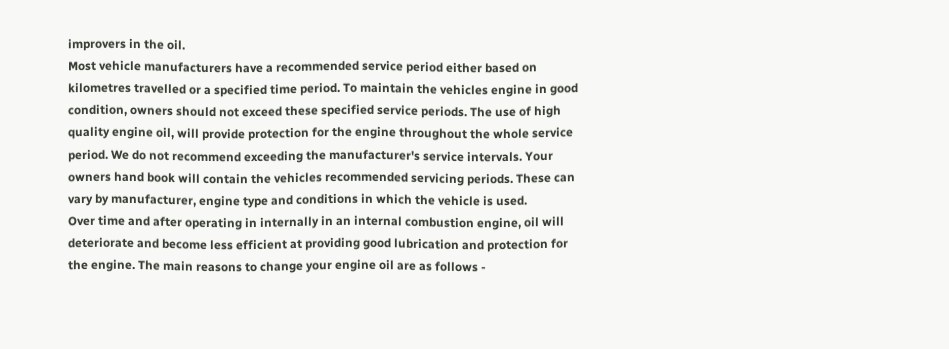improvers in the oil.
Most vehicle manufacturers have a recommended service period either based on kilometres travelled or a specified time period. To maintain the vehicles engine in good condition, owners should not exceed these specified service periods. The use of high quality engine oil, will provide protection for the engine throughout the whole service period. We do not recommend exceeding the manufacturer's service intervals. Your owners hand book will contain the vehicles recommended servicing periods. These can vary by manufacturer, engine type and conditions in which the vehicle is used.
Over time and after operating in internally in an internal combustion engine, oil will deteriorate and become less efficient at providing good lubrication and protection for the engine. The main reasons to change your engine oil are as follows -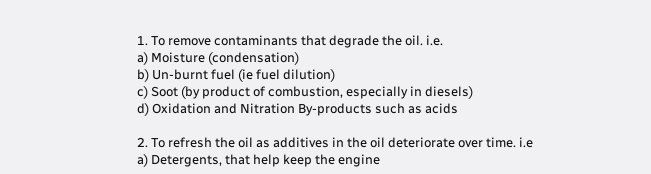1. To remove contaminants that degrade the oil. i.e.
a) Moisture (condensation)
b) Un-burnt fuel (ie fuel dilution)
c) Soot (by product of combustion, especially in diesels)
d) Oxidation and Nitration By-products such as acids

2. To refresh the oil as additives in the oil deteriorate over time. i.e
a) Detergents, that help keep the engine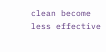clean become less effective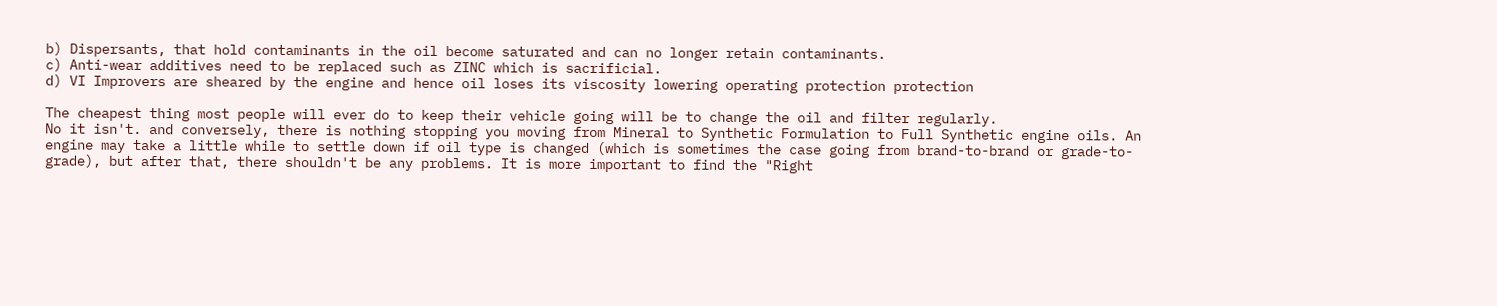b) Dispersants, that hold contaminants in the oil become saturated and can no longer retain contaminants.
c) Anti-wear additives need to be replaced such as ZINC which is sacrificial.
d) VI Improvers are sheared by the engine and hence oil loses its viscosity lowering operating protection protection

The cheapest thing most people will ever do to keep their vehicle going will be to change the oil and filter regularly.
No it isn't. and conversely, there is nothing stopping you moving from Mineral to Synthetic Formulation to Full Synthetic engine oils. An engine may take a little while to settle down if oil type is changed (which is sometimes the case going from brand-to-brand or grade-to-grade), but after that, there shouldn't be any problems. It is more important to find the "Right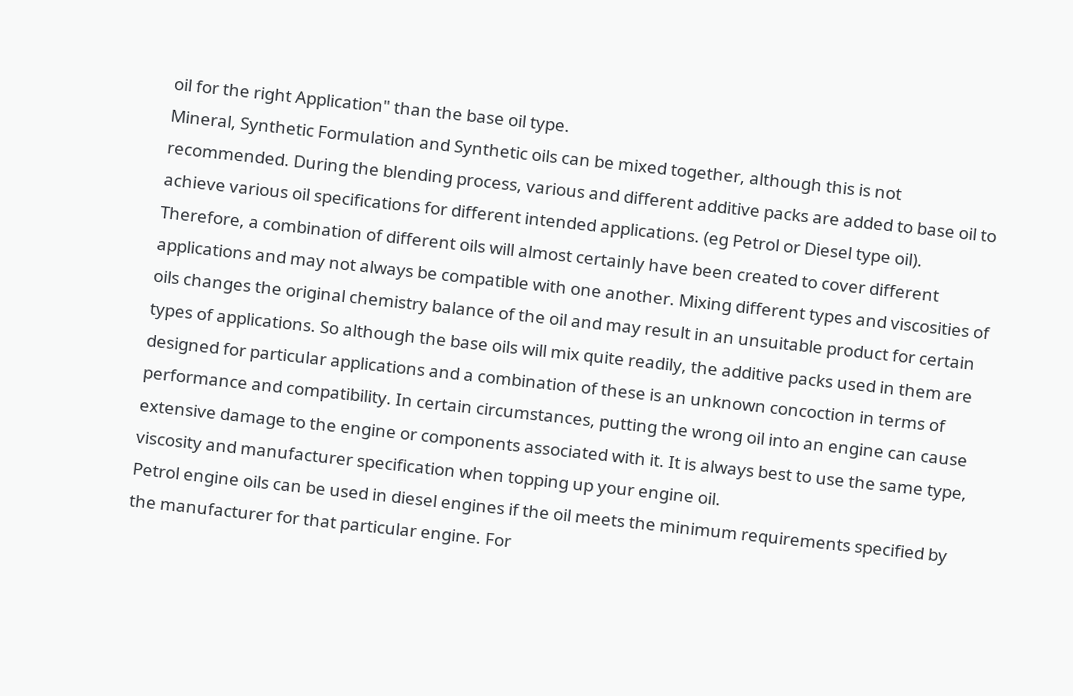oil for the right Application" than the base oil type.
Mineral, Synthetic Formulation and Synthetic oils can be mixed together, although this is not recommended. During the blending process, various and different additive packs are added to base oil to achieve various oil specifications for different intended applications. (eg Petrol or Diesel type oil). Therefore, a combination of different oils will almost certainly have been created to cover different applications and may not always be compatible with one another. Mixing different types and viscosities of oils changes the original chemistry balance of the oil and may result in an unsuitable product for certain types of applications. So although the base oils will mix quite readily, the additive packs used in them are designed for particular applications and a combination of these is an unknown concoction in terms of performance and compatibility. In certain circumstances, putting the wrong oil into an engine can cause extensive damage to the engine or components associated with it. It is always best to use the same type, viscosity and manufacturer specification when topping up your engine oil.
Petrol engine oils can be used in diesel engines if the oil meets the minimum requirements specified by the manufacturer for that particular engine. For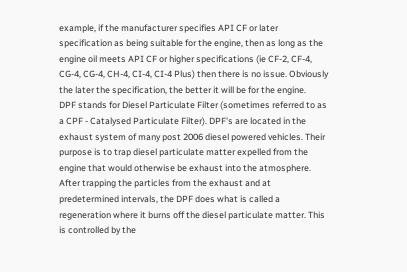example, if the manufacturer specifies API CF or later specification as being suitable for the engine, then as long as the engine oil meets API CF or higher specifications (ie CF-2, CF-4, CG-4, CG-4, CH-4, CI-4, CI-4 Plus) then there is no issue. Obviously the later the specification, the better it will be for the engine.
DPF stands for Diesel Particulate Filter (sometimes referred to as a CPF - Catalysed Particulate Filter). DPF's are located in the exhaust system of many post 2006 diesel powered vehicles. Their purpose is to trap diesel particulate matter expelled from the engine that would otherwise be exhaust into the atmosphere. After trapping the particles from the exhaust and at predetermined intervals, the DPF does what is called a regeneration where it burns off the diesel particulate matter. This is controlled by the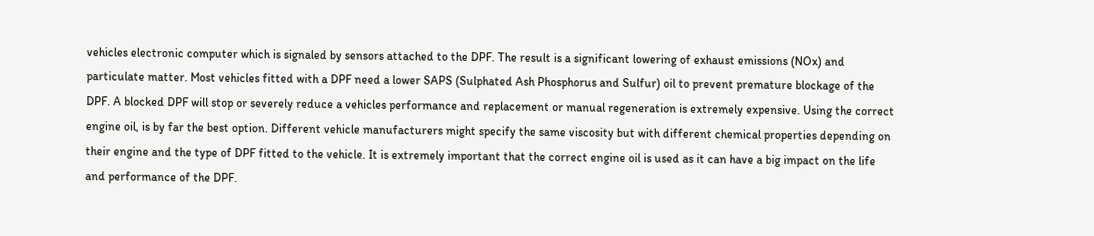vehicles electronic computer which is signaled by sensors attached to the DPF. The result is a significant lowering of exhaust emissions (NOx) and particulate matter. Most vehicles fitted with a DPF need a lower SAPS (Sulphated Ash Phosphorus and Sulfur) oil to prevent premature blockage of the DPF. A blocked DPF will stop or severely reduce a vehicles performance and replacement or manual regeneration is extremely expensive. Using the correct engine oil, is by far the best option. Different vehicle manufacturers might specify the same viscosity but with different chemical properties depending on their engine and the type of DPF fitted to the vehicle. It is extremely important that the correct engine oil is used as it can have a big impact on the life and performance of the DPF.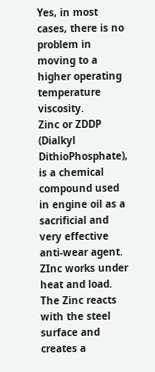Yes, in most cases, there is no problem in moving to a higher operating temperature viscosity.
Zinc or ZDDP (Dialkyl DithioPhosphate), is a chemical compound used in engine oil as a sacrificial and very effective anti-wear agent. ZInc works under heat and load. The Zinc reacts with the steel surface and creates a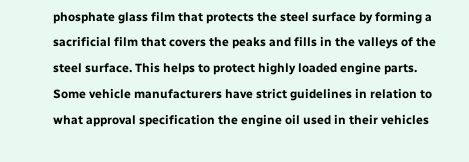phosphate glass film that protects the steel surface by forming a sacrificial film that covers the peaks and fills in the valleys of the steel surface. This helps to protect highly loaded engine parts.
Some vehicle manufacturers have strict guidelines in relation to what approval specification the engine oil used in their vehicles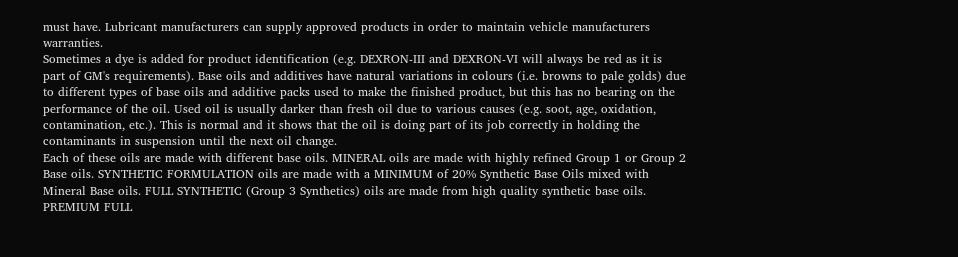must have. Lubricant manufacturers can supply approved products in order to maintain vehicle manufacturers warranties.
Sometimes a dye is added for product identification (e.g. DEXRON-III and DEXRON-VI will always be red as it is part of GM's requirements). Base oils and additives have natural variations in colours (i.e. browns to pale golds) due to different types of base oils and additive packs used to make the finished product, but this has no bearing on the performance of the oil. Used oil is usually darker than fresh oil due to various causes (e.g. soot, age, oxidation, contamination, etc.). This is normal and it shows that the oil is doing part of its job correctly in holding the contaminants in suspension until the next oil change.
Each of these oils are made with different base oils. MINERAL oils are made with highly refined Group 1 or Group 2 Base oils. SYNTHETIC FORMULATION oils are made with a MINIMUM of 20% Synthetic Base Oils mixed with Mineral Base oils. FULL SYNTHETIC (Group 3 Synthetics) oils are made from high quality synthetic base oils. PREMIUM FULL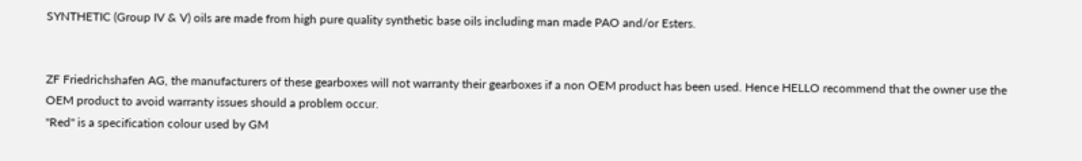SYNTHETIC (Group IV & V) oils are made from high pure quality synthetic base oils including man made PAO and/or Esters.


ZF Friedrichshafen AG, the manufacturers of these gearboxes will not warranty their gearboxes if a non OEM product has been used. Hence HELLO recommend that the owner use the OEM product to avoid warranty issues should a problem occur.
"Red" is a specification colour used by GM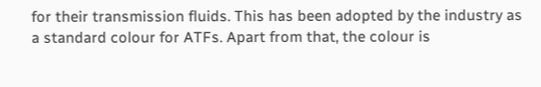for their transmission fluids. This has been adopted by the industry as a standard colour for ATFs. Apart from that, the colour is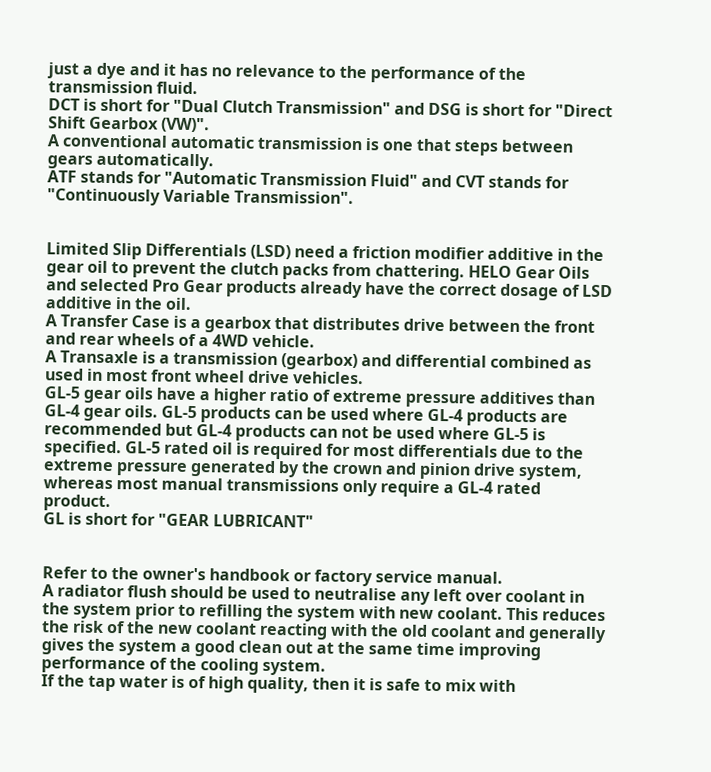just a dye and it has no relevance to the performance of the transmission fluid.
DCT is short for "Dual Clutch Transmission" and DSG is short for "Direct Shift Gearbox (VW)".
A conventional automatic transmission is one that steps between gears automatically.
ATF stands for "Automatic Transmission Fluid" and CVT stands for "Continuously Variable Transmission".


Limited Slip Differentials (LSD) need a friction modifier additive in the gear oil to prevent the clutch packs from chattering. HELO Gear Oils and selected Pro Gear products already have the correct dosage of LSD additive in the oil.
A Transfer Case is a gearbox that distributes drive between the front and rear wheels of a 4WD vehicle.
A Transaxle is a transmission (gearbox) and differential combined as used in most front wheel drive vehicles.
GL-5 gear oils have a higher ratio of extreme pressure additives than GL-4 gear oils. GL-5 products can be used where GL-4 products are recommended but GL-4 products can not be used where GL-5 is specified. GL-5 rated oil is required for most differentials due to the extreme pressure generated by the crown and pinion drive system, whereas most manual transmissions only require a GL-4 rated product.
GL is short for "GEAR LUBRICANT"


Refer to the owner's handbook or factory service manual.
A radiator flush should be used to neutralise any left over coolant in the system prior to refilling the system with new coolant. This reduces the risk of the new coolant reacting with the old coolant and generally gives the system a good clean out at the same time improving performance of the cooling system.
If the tap water is of high quality, then it is safe to mix with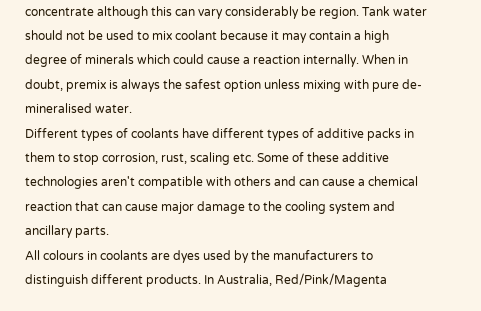concentrate although this can vary considerably be region. Tank water should not be used to mix coolant because it may contain a high degree of minerals which could cause a reaction internally. When in doubt, premix is always the safest option unless mixing with pure de-mineralised water.
Different types of coolants have different types of additive packs in them to stop corrosion, rust, scaling etc. Some of these additive technologies aren't compatible with others and can cause a chemical reaction that can cause major damage to the cooling system and ancillary parts.
All colours in coolants are dyes used by the manufacturers to distinguish different products. In Australia, Red/Pink/Magenta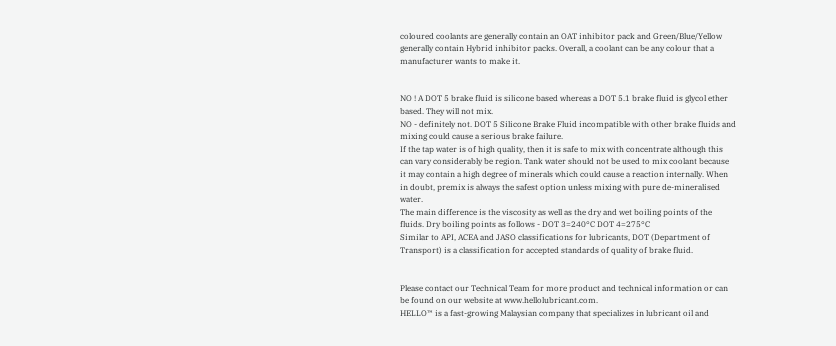coloured coolants are generally contain an OAT inhibitor pack and Green/Blue/Yellow generally contain Hybrid inhibitor packs. Overall, a coolant can be any colour that a manufacturer wants to make it.


NO ! A DOT 5 brake fluid is silicone based whereas a DOT 5.1 brake fluid is glycol ether based. They will not mix.
NO - definitely not. DOT 5 Silicone Brake Fluid incompatible with other brake fluids and mixing could cause a serious brake failure.
If the tap water is of high quality, then it is safe to mix with concentrate although this can vary considerably be region. Tank water should not be used to mix coolant because it may contain a high degree of minerals which could cause a reaction internally. When in doubt, premix is always the safest option unless mixing with pure de-mineralised water.
The main difference is the viscosity as well as the dry and wet boiling points of the fluids. Dry boiling points as follows - DOT 3=240°C DOT 4=275°C
Similar to API, ACEA and JASO classifications for lubricants, DOT (Department of Transport) is a classification for accepted standards of quality of brake fluid.


Please contact our Technical Team for more product and technical information or can be found on our website at www.hellolubricant.com.
HELLO™ is a fast-growing Malaysian company that specializes in lubricant oil and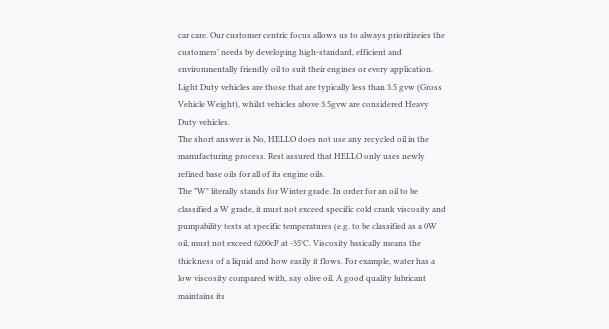car care. Our customer centric focus allows us to always prioritizeies the customers’ needs by developing high-standard, efficient and environmentally friendly oil to suit their engines or every application.
Light Duty vehicles are those that are typically less than 3.5 gvw (Gross Vehicle Weight), whilst vehicles above 3.5gvw are considered Heavy Duty vehicles.
The short answer is No, HELLO does not use any recycled oil in the manufacturing process. Rest assured that HELLO only uses newly refined base oils for all of its engine oils.
The "W" literally stands for Winter grade. In order for an oil to be classified a W grade, it must not exceed specific cold crank viscosity and pumpability tests at specific temperatures (e.g. to be classified as a 0W oil, must not exceed 6200cP at -35°C. Viscosity basically means the thickness of a liquid and how easily it flows. For example, water has a low viscosity compared with, say olive oil. A good quality lubricant maintains its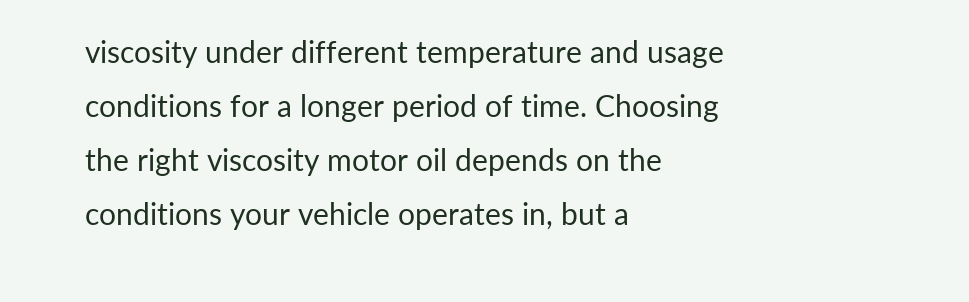viscosity under different temperature and usage conditions for a longer period of time. Choosing the right viscosity motor oil depends on the conditions your vehicle operates in, but a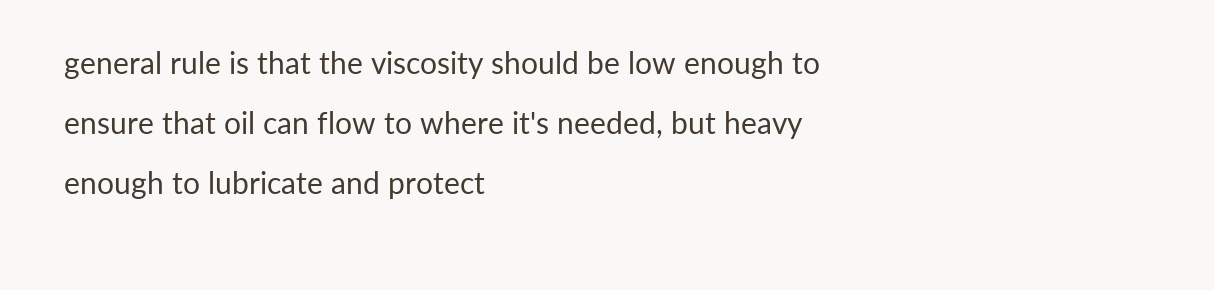general rule is that the viscosity should be low enough to ensure that oil can flow to where it's needed, but heavy enough to lubricate and protect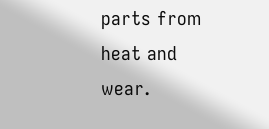parts from heat and wear.